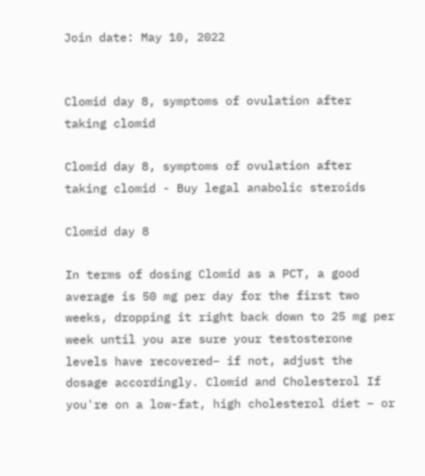Join date: May 10, 2022


Clomid day 8, symptoms of ovulation after taking clomid

Clomid day 8, symptoms of ovulation after taking clomid - Buy legal anabolic steroids

Clomid day 8

In terms of dosing Clomid as a PCT, a good average is 50 mg per day for the first two weeks, dropping it right back down to 25 mg per week until you are sure your testosterone levels have recovered– if not, adjust the dosage accordingly. Clomid and Cholesterol If you're on a low-fat, high cholesterol diet – or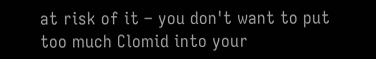at risk of it – you don't want to put too much Clomid into your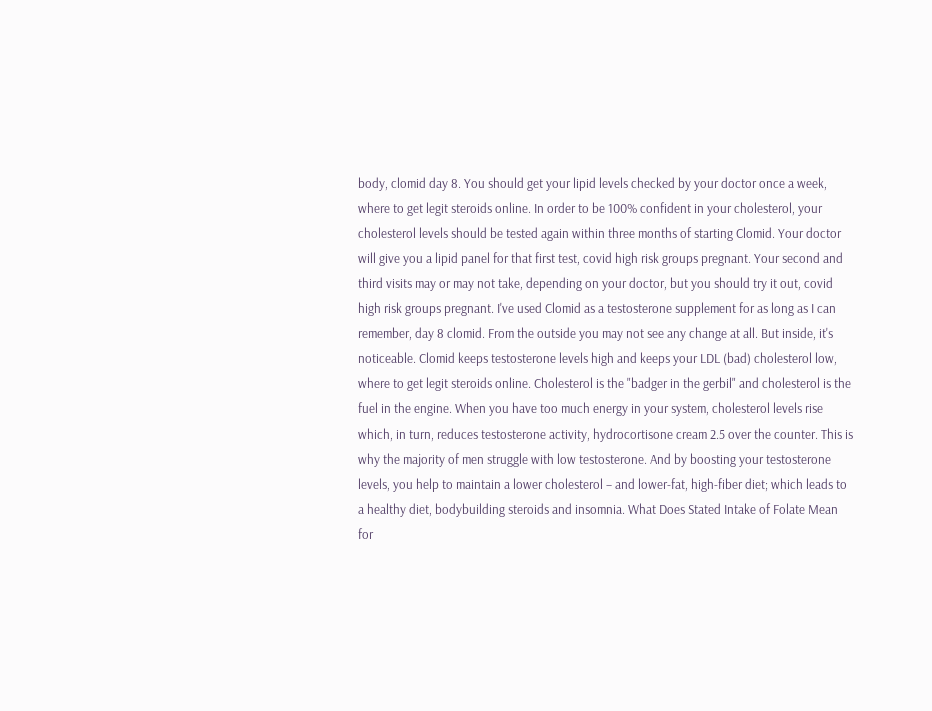body, clomid day 8. You should get your lipid levels checked by your doctor once a week, where to get legit steroids online. In order to be 100% confident in your cholesterol, your cholesterol levels should be tested again within three months of starting Clomid. Your doctor will give you a lipid panel for that first test, covid high risk groups pregnant. Your second and third visits may or may not take, depending on your doctor, but you should try it out, covid high risk groups pregnant. I've used Clomid as a testosterone supplement for as long as I can remember, day 8 clomid. From the outside you may not see any change at all. But inside, it's noticeable. Clomid keeps testosterone levels high and keeps your LDL (bad) cholesterol low, where to get legit steroids online. Cholesterol is the "badger in the gerbil" and cholesterol is the fuel in the engine. When you have too much energy in your system, cholesterol levels rise which, in turn, reduces testosterone activity, hydrocortisone cream 2.5 over the counter. This is why the majority of men struggle with low testosterone. And by boosting your testosterone levels, you help to maintain a lower cholesterol – and lower-fat, high-fiber diet; which leads to a healthy diet, bodybuilding steroids and insomnia. What Does Stated Intake of Folate Mean for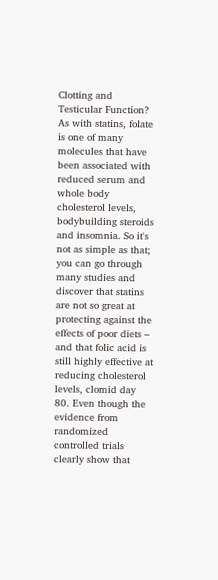Clotting and Testicular Function? As with statins, folate is one of many molecules that have been associated with reduced serum and whole body cholesterol levels, bodybuilding steroids and insomnia. So it's not as simple as that; you can go through many studies and discover that statins are not so great at protecting against the effects of poor diets – and that folic acid is still highly effective at reducing cholesterol levels, clomid day 80. Even though the evidence from randomized controlled trials clearly show that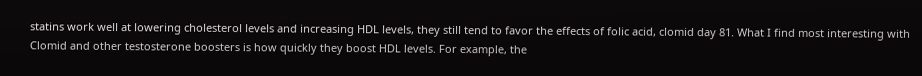statins work well at lowering cholesterol levels and increasing HDL levels, they still tend to favor the effects of folic acid, clomid day 81. What I find most interesting with Clomid and other testosterone boosters is how quickly they boost HDL levels. For example, the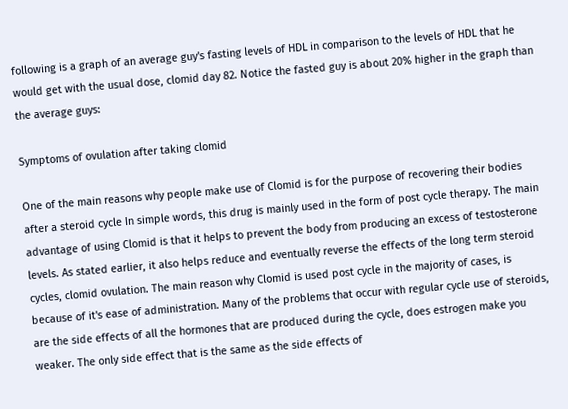following is a graph of an average guy's fasting levels of HDL in comparison to the levels of HDL that he would get with the usual dose, clomid day 82. Notice the fasted guy is about 20% higher in the graph than the average guys:

Symptoms of ovulation after taking clomid

One of the main reasons why people make use of Clomid is for the purpose of recovering their bodies after a steroid cycle In simple words, this drug is mainly used in the form of post cycle therapy. The main advantage of using Clomid is that it helps to prevent the body from producing an excess of testosterone levels. As stated earlier, it also helps reduce and eventually reverse the effects of the long term steroid cycles, clomid ovulation. The main reason why Clomid is used post cycle in the majority of cases, is because of it's ease of administration. Many of the problems that occur with regular cycle use of steroids, are the side effects of all the hormones that are produced during the cycle, does estrogen make you weaker. The only side effect that is the same as the side effects of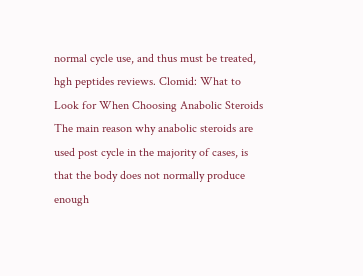normal cycle use, and thus must be treated, hgh peptides reviews. Clomid: What to Look for When Choosing Anabolic Steroids The main reason why anabolic steroids are used post cycle in the majority of cases, is that the body does not normally produce enough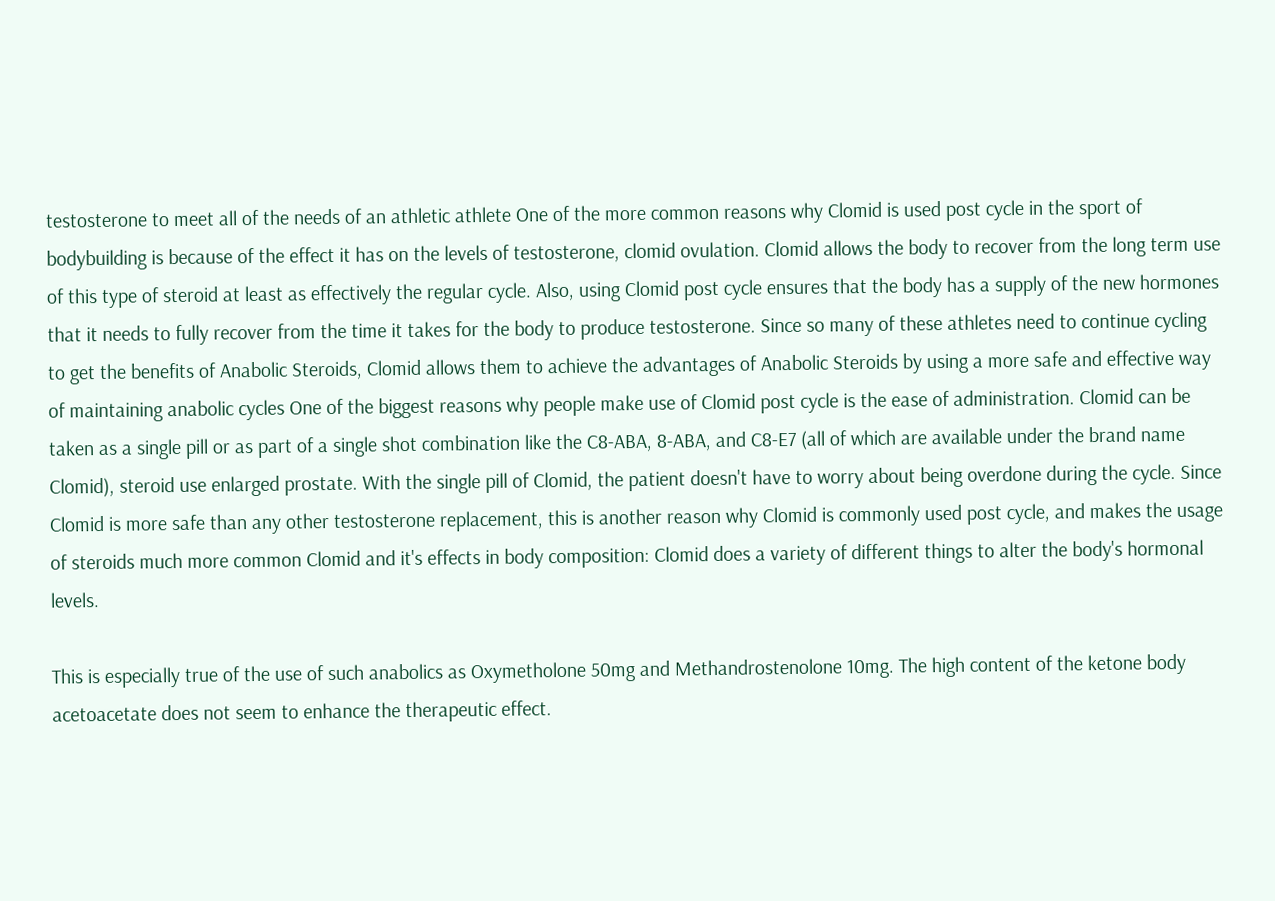testosterone to meet all of the needs of an athletic athlete One of the more common reasons why Clomid is used post cycle in the sport of bodybuilding is because of the effect it has on the levels of testosterone, clomid ovulation. Clomid allows the body to recover from the long term use of this type of steroid at least as effectively the regular cycle. Also, using Clomid post cycle ensures that the body has a supply of the new hormones that it needs to fully recover from the time it takes for the body to produce testosterone. Since so many of these athletes need to continue cycling to get the benefits of Anabolic Steroids, Clomid allows them to achieve the advantages of Anabolic Steroids by using a more safe and effective way of maintaining anabolic cycles One of the biggest reasons why people make use of Clomid post cycle is the ease of administration. Clomid can be taken as a single pill or as part of a single shot combination like the C8-ABA, 8-ABA, and C8-E7 (all of which are available under the brand name Clomid), steroid use enlarged prostate. With the single pill of Clomid, the patient doesn't have to worry about being overdone during the cycle. Since Clomid is more safe than any other testosterone replacement, this is another reason why Clomid is commonly used post cycle, and makes the usage of steroids much more common Clomid and it's effects in body composition: Clomid does a variety of different things to alter the body's hormonal levels.

This is especially true of the use of such anabolics as Oxymetholone 50mg and Methandrostenolone 10mg. The high content of the ketone body acetoacetate does not seem to enhance the therapeutic effect.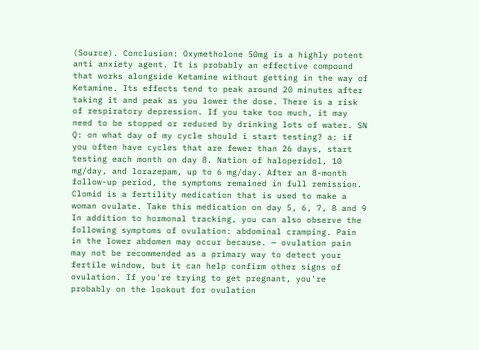(Source). Conclusion: Oxymetholone 50mg is a highly potent anti anxiety agent. It is probably an effective compound that works alongside Ketamine without getting in the way of Ketamine. Its effects tend to peak around 20 minutes after taking it and peak as you lower the dose. There is a risk of respiratory depression. If you take too much, it may need to be stopped or reduced by drinking lots of water. SN Q: on what day of my cycle should i start testing? a: if you often have cycles that are fewer than 26 days, start testing each month on day 8. Nation of haloperidol, 10 mg/day, and lorazepam, up to 6 mg/day. After an 8-month follow-up period, the symptoms remained in full remission. Clomid is a fertility medication that is used to make a woman ovulate. Take this medication on day 5, 6, 7, 8 and 9 In addition to hormonal tracking, you can also observe the following symptoms of ovulation: abdominal cramping. Pain in the lower abdomen may occur because. — ovulation pain may not be recommended as a primary way to detect your fertile window, but it can help confirm other signs of ovulation. If you're trying to get pregnant, you're probably on the lookout for ovulation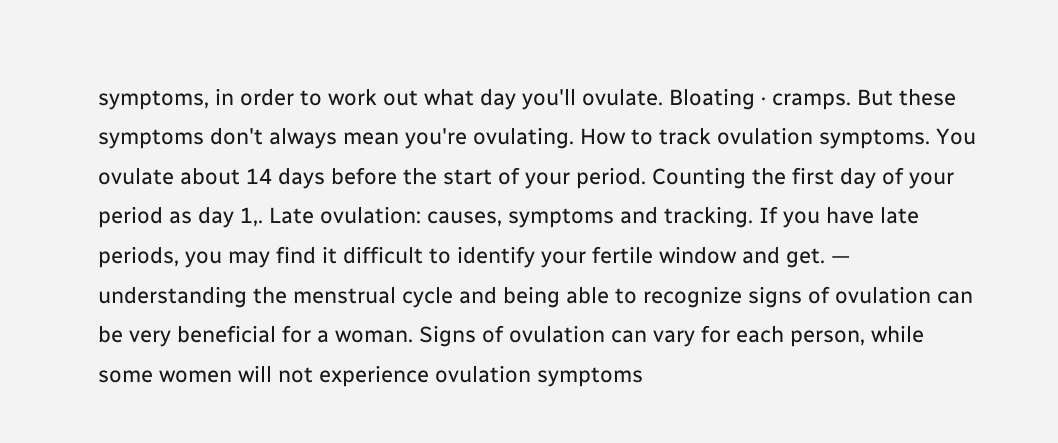symptoms, in order to work out what day you'll ovulate. Bloating · cramps. But these symptoms don't always mean you're ovulating. How to track ovulation symptoms. You ovulate about 14 days before the start of your period. Counting the first day of your period as day 1,. Late ovulation: causes, symptoms and tracking. If you have late periods, you may find it difficult to identify your fertile window and get. — understanding the menstrual cycle and being able to recognize signs of ovulation can be very beneficial for a woman. Signs of ovulation can vary for each person, while some women will not experience ovulation symptoms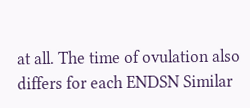at all. The time of ovulation also differs for each ENDSN Similar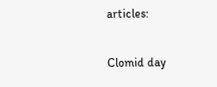articles:

Clomid day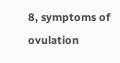8, symptoms of ovulation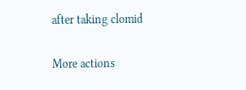after taking clomid

More actions